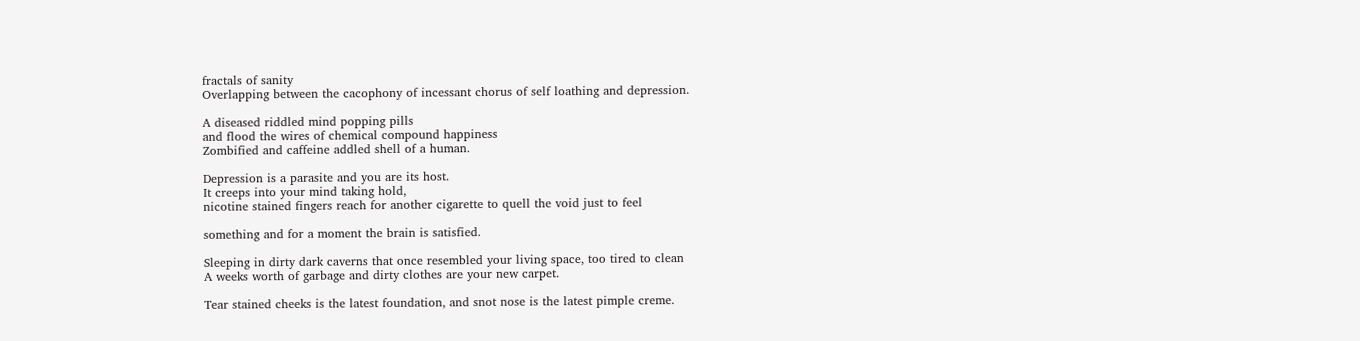fractals of sanity
Overlapping between the cacophony of incessant chorus of self loathing and depression.

A diseased riddled mind popping pills
and flood the wires of chemical compound happiness
Zombified and caffeine addled shell of a human.

Depression is a parasite and you are its host.
It creeps into your mind taking hold,
nicotine stained fingers reach for another cigarette to quell the void just to feel

something and for a moment the brain is satisfied.

Sleeping in dirty dark caverns that once resembled your living space, too tired to clean
A weeks worth of garbage and dirty clothes are your new carpet.

Tear stained cheeks is the latest foundation, and snot nose is the latest pimple creme.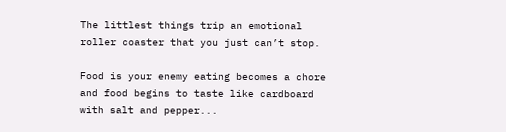The littlest things trip an emotional roller coaster that you just can’t stop.

Food is your enemy eating becomes a chore and food begins to taste like cardboard with salt and pepper...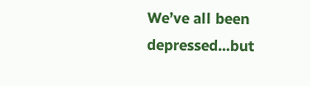We’ve all been depressed...but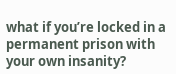what if you’re locked in a permanent prison with your own insanity?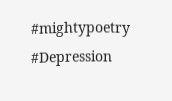#mightypoetry #Depression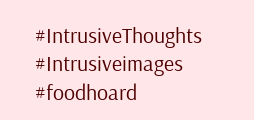#IntrusiveThoughts #Intrusiveimages #foodhoard